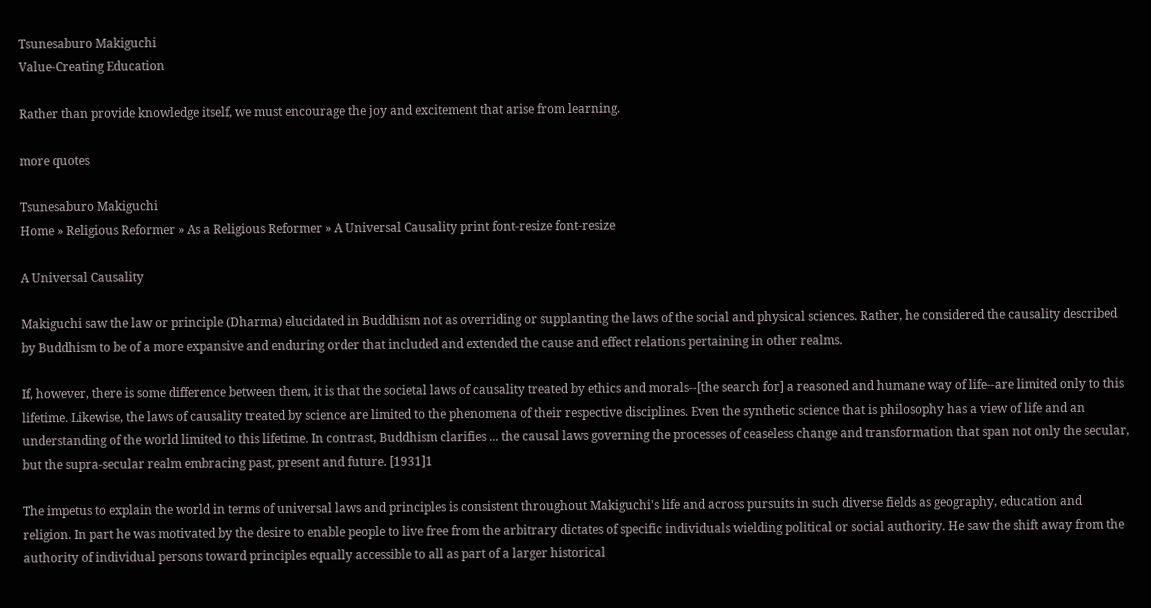Tsunesaburo Makiguchi
Value-Creating Education

Rather than provide knowledge itself, we must encourage the joy and excitement that arise from learning.

more quotes

Tsunesaburo Makiguchi
Home » Religious Reformer » As a Religious Reformer » A Universal Causality print font-resize font-resize

A Universal Causality

Makiguchi saw the law or principle (Dharma) elucidated in Buddhism not as overriding or supplanting the laws of the social and physical sciences. Rather, he considered the causality described by Buddhism to be of a more expansive and enduring order that included and extended the cause and effect relations pertaining in other realms.

If, however, there is some difference between them, it is that the societal laws of causality treated by ethics and morals--[the search for] a reasoned and humane way of life--are limited only to this lifetime. Likewise, the laws of causality treated by science are limited to the phenomena of their respective disciplines. Even the synthetic science that is philosophy has a view of life and an understanding of the world limited to this lifetime. In contrast, Buddhism clarifies ... the causal laws governing the processes of ceaseless change and transformation that span not only the secular, but the supra-secular realm embracing past, present and future. [1931]1

The impetus to explain the world in terms of universal laws and principles is consistent throughout Makiguchi's life and across pursuits in such diverse fields as geography, education and religion. In part he was motivated by the desire to enable people to live free from the arbitrary dictates of specific individuals wielding political or social authority. He saw the shift away from the authority of individual persons toward principles equally accessible to all as part of a larger historical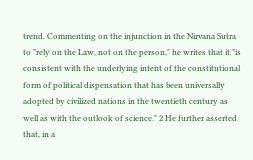trend. Commenting on the injunction in the Nirvana Sutra to "rely on the Law, not on the person," he writes that it "is consistent with the underlying intent of the constitutional form of political dispensation that has been universally adopted by civilized nations in the twentieth century as well as with the outlook of science." 2 He further asserted that, in a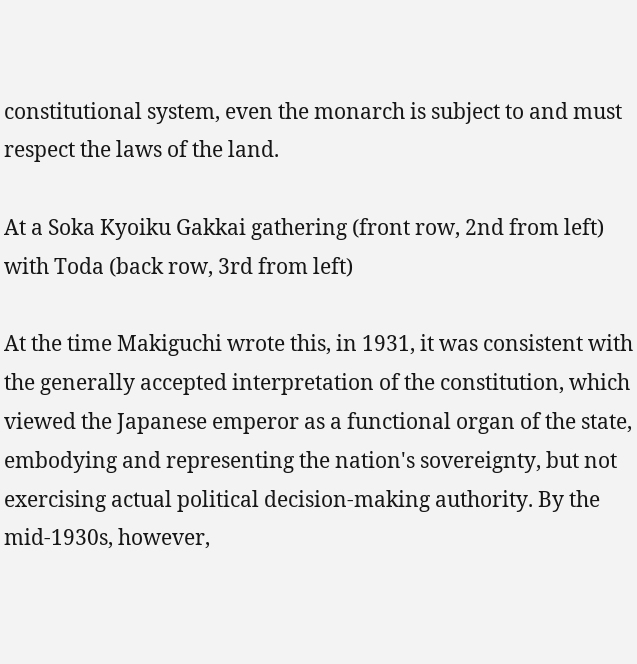constitutional system, even the monarch is subject to and must respect the laws of the land.

At a Soka Kyoiku Gakkai gathering (front row, 2nd from left) with Toda (back row, 3rd from left)

At the time Makiguchi wrote this, in 1931, it was consistent with the generally accepted interpretation of the constitution, which viewed the Japanese emperor as a functional organ of the state, embodying and representing the nation's sovereignty, but not exercising actual political decision-making authority. By the mid-1930s, however,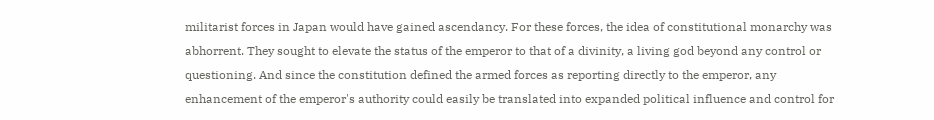militarist forces in Japan would have gained ascendancy. For these forces, the idea of constitutional monarchy was abhorrent. They sought to elevate the status of the emperor to that of a divinity, a living god beyond any control or questioning. And since the constitution defined the armed forces as reporting directly to the emperor, any enhancement of the emperor's authority could easily be translated into expanded political influence and control for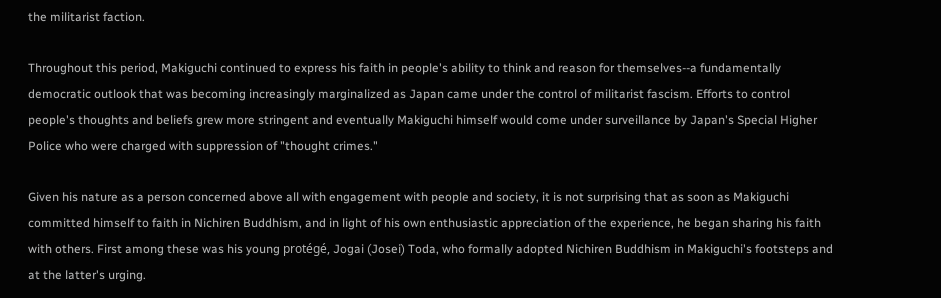the militarist faction.

Throughout this period, Makiguchi continued to express his faith in people's ability to think and reason for themselves--a fundamentally democratic outlook that was becoming increasingly marginalized as Japan came under the control of militarist fascism. Efforts to control people's thoughts and beliefs grew more stringent and eventually Makiguchi himself would come under surveillance by Japan's Special Higher Police who were charged with suppression of "thought crimes."

Given his nature as a person concerned above all with engagement with people and society, it is not surprising that as soon as Makiguchi committed himself to faith in Nichiren Buddhism, and in light of his own enthusiastic appreciation of the experience, he began sharing his faith with others. First among these was his young protégé, Jogai (Josei) Toda, who formally adopted Nichiren Buddhism in Makiguchi's footsteps and at the latter's urging.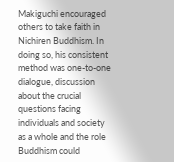Makiguchi encouraged others to take faith in Nichiren Buddhism. In doing so, his consistent method was one-to-one dialogue, discussion about the crucial questions facing individuals and society as a whole and the role Buddhism could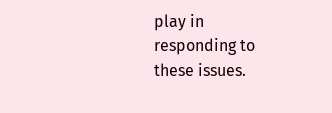play in responding to these issues.